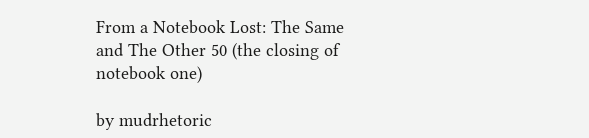From a Notebook Lost: The Same and The Other 50 (the closing of notebook one)

by mudrhetoric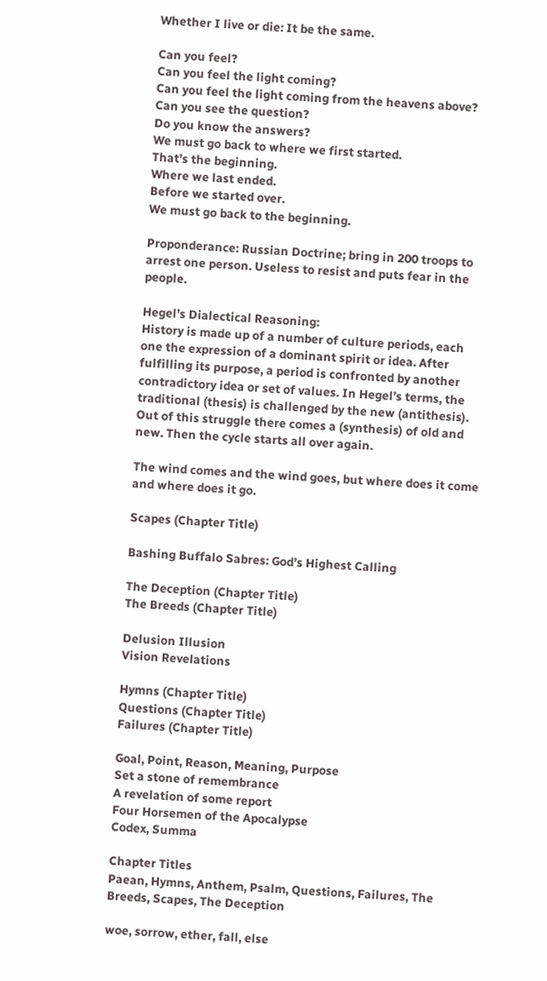Whether I live or die: It be the same.

Can you feel?
Can you feel the light coming?
Can you feel the light coming from the heavens above?
Can you see the question?
Do you know the answers?
We must go back to where we first started.
That’s the beginning.
Where we last ended.
Before we started over.
We must go back to the beginning.

Proponderance: Russian Doctrine; bring in 200 troops to arrest one person. Useless to resist and puts fear in the people.

Hegel’s Dialectical Reasoning:
History is made up of a number of culture periods, each one the expression of a dominant spirit or idea. After fulfilling its purpose, a period is confronted by another contradictory idea or set of values. In Hegel’s terms, the traditional (thesis) is challenged by the new (antithesis). Out of this struggle there comes a (synthesis) of old and new. Then the cycle starts all over again.

The wind comes and the wind goes, but where does it come and where does it go.

Scapes (Chapter Title)

Bashing Buffalo Sabres: God’s Highest Calling

The Deception (Chapter Title)
The Breeds (Chapter Title)

Delusion Illusion
Vision Revelations

Hymns (Chapter Title)
Questions (Chapter Title)
Failures (Chapter Title)

Goal, Point, Reason, Meaning, Purpose
Set a stone of remembrance
A revelation of some report
Four Horsemen of the Apocalypse
Codex, Summa

Chapter Titles
Paean, Hymns, Anthem, Psalm, Questions, Failures, The Breeds, Scapes, The Deception

woe, sorrow, ether, fall, else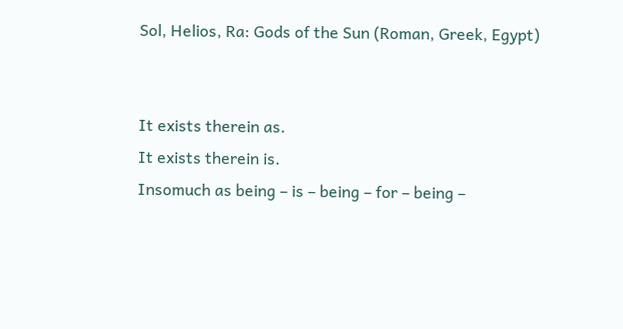Sol, Helios, Ra: Gods of the Sun (Roman, Greek, Egypt)


It exists therein as.
It exists therein is.
Insomuch as being – is – being – for – being –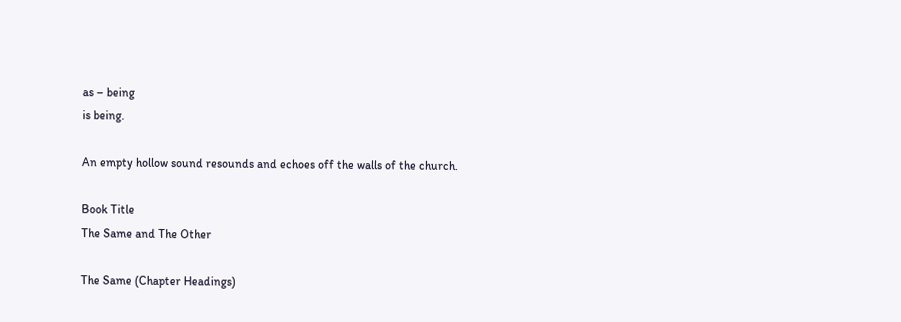as – being
is being.

An empty hollow sound resounds and echoes off the walls of the church.

Book Title
The Same and The Other

The Same (Chapter Headings)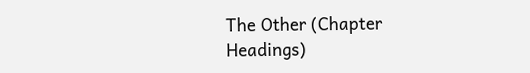The Other (Chapter Headings)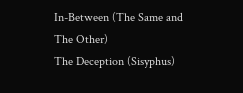In-Between (The Same and The Other)
The Deception (Sisyphus)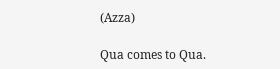(Azza)

Qua comes to Qua.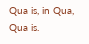Qua is, in Qua, Qua is.